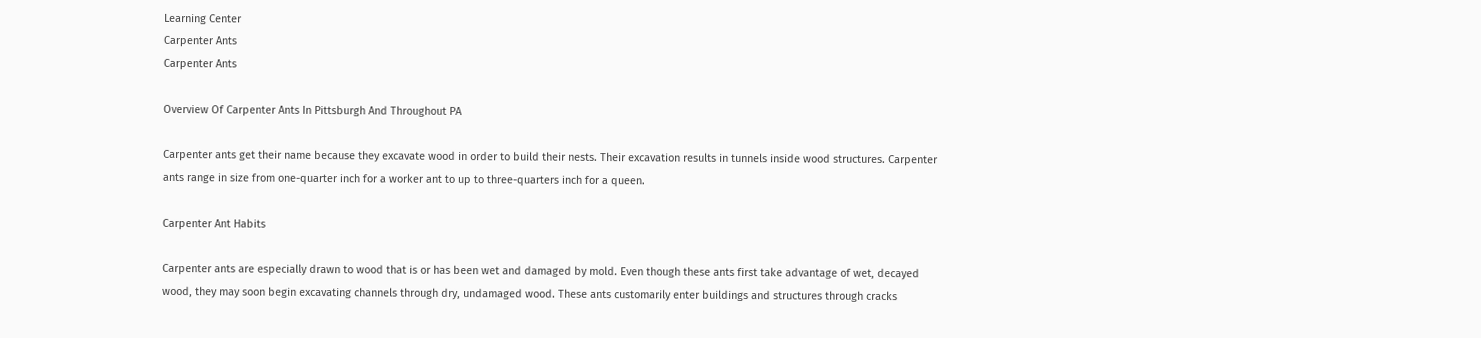Learning Center
Carpenter Ants
Carpenter Ants

Overview Of Carpenter Ants In Pittsburgh And Throughout PA

Carpenter ants get their name because they excavate wood in order to build their nests. Their excavation results in tunnels inside wood structures. Carpenter ants range in size from one-quarter inch for a worker ant to up to three-quarters inch for a queen.

Carpenter Ant Habits

Carpenter ants are especially drawn to wood that is or has been wet and damaged by mold. Even though these ants first take advantage of wet, decayed wood, they may soon begin excavating channels through dry, undamaged wood. These ants customarily enter buildings and structures through cracks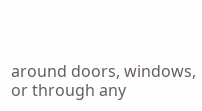around doors, windows, or through any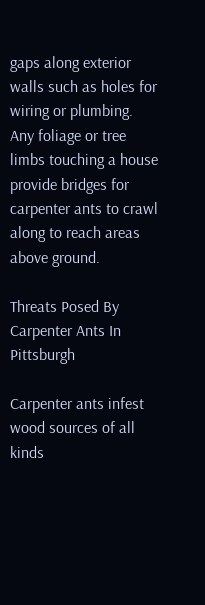gaps along exterior walls such as holes for wiring or plumbing. Any foliage or tree limbs touching a house provide bridges for carpenter ants to crawl along to reach areas above ground.

Threats Posed By Carpenter Ants In Pittsburgh

Carpenter ants infest wood sources of all kinds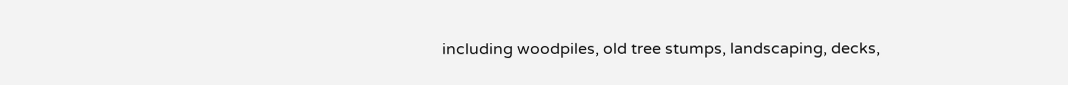including woodpiles, old tree stumps, landscaping, decks,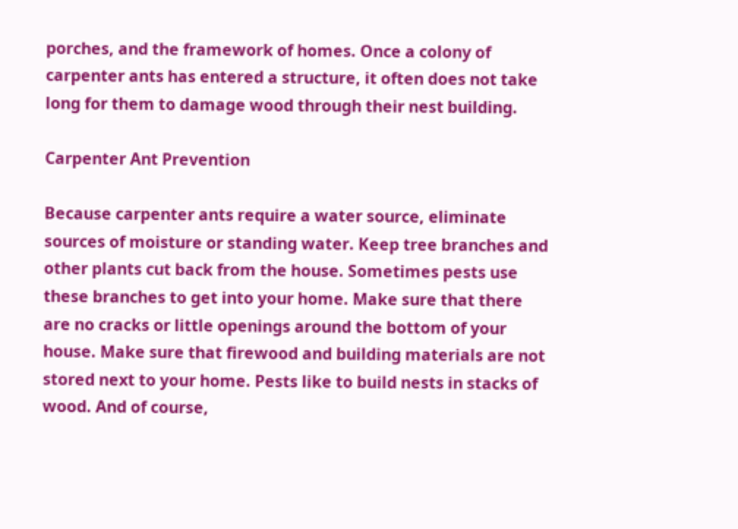porches, and the framework of homes. Once a colony of carpenter ants has entered a structure, it often does not take long for them to damage wood through their nest building.

Carpenter Ant Prevention

Because carpenter ants require a water source, eliminate sources of moisture or standing water. Keep tree branches and other plants cut back from the house. Sometimes pests use these branches to get into your home. Make sure that there are no cracks or little openings around the bottom of your house. Make sure that firewood and building materials are not stored next to your home. Pests like to build nests in stacks of wood. And of course,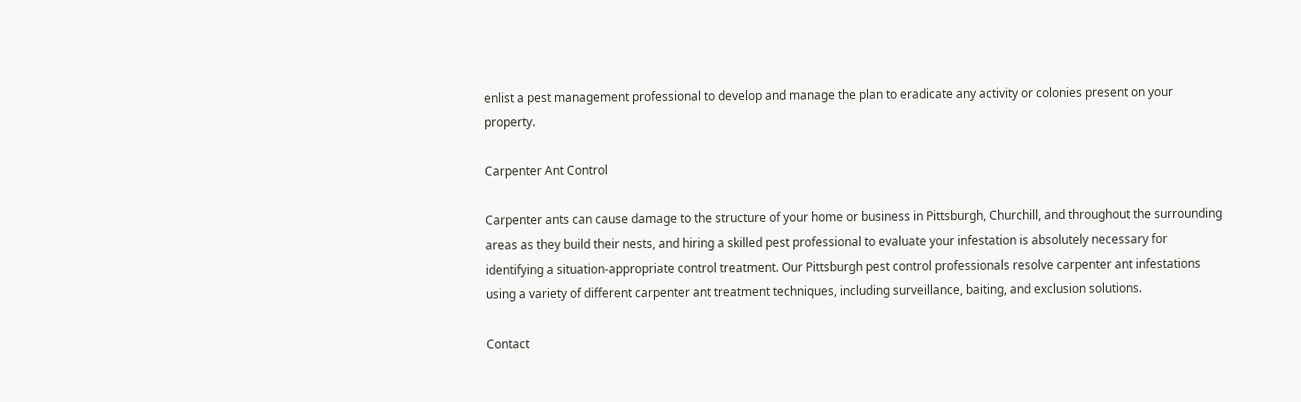enlist a pest management professional to develop and manage the plan to eradicate any activity or colonies present on your property.

Carpenter Ant Control

Carpenter ants can cause damage to the structure of your home or business in Pittsburgh, Churchill, and throughout the surrounding areas as they build their nests, and hiring a skilled pest professional to evaluate your infestation is absolutely necessary for identifying a situation-appropriate control treatment. Our Pittsburgh pest control professionals resolve carpenter ant infestations using a variety of different carpenter ant treatment techniques, including surveillance, baiting, and exclusion solutions.

Contact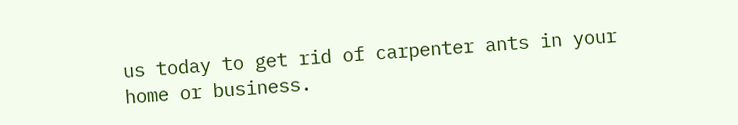us today to get rid of carpenter ants in your home or business.